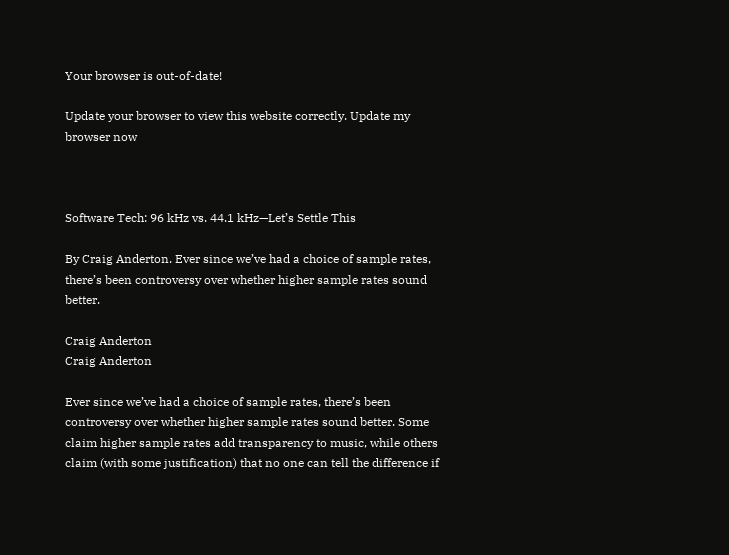Your browser is out-of-date!

Update your browser to view this website correctly. Update my browser now



Software Tech: 96 kHz vs. 44.1 kHz—Let’s Settle This

By Craig Anderton. Ever since we’ve had a choice of sample rates, there’s been controversy over whether higher sample rates sound better.

Craig Anderton
Craig Anderton

Ever since we’ve had a choice of sample rates, there’s been controversy over whether higher sample rates sound better. Some claim higher sample rates add transparency to music, while others claim (with some justification) that no one can tell the difference if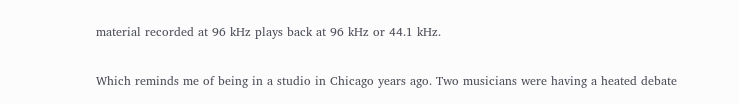material recorded at 96 kHz plays back at 96 kHz or 44.1 kHz.

Which reminds me of being in a studio in Chicago years ago. Two musicians were having a heated debate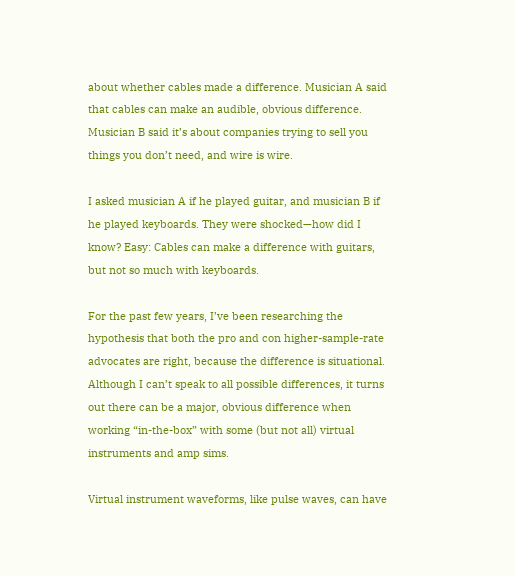about whether cables made a difference. Musician A said that cables can make an audible, obvious difference. Musician B said it’s about companies trying to sell you things you don’t need, and wire is wire.

I asked musician A if he played guitar, and musician B if he played keyboards. They were shocked—how did I know? Easy: Cables can make a difference with guitars, but not so much with keyboards.

For the past few years, I’ve been researching the hypothesis that both the pro and con higher-sample-rate advocates are right, because the difference is situational. Although I can’t speak to all possible differences, it turns out there can be a major, obvious difference when working “in-the-box” with some (but not all) virtual instruments and amp sims.

Virtual instrument waveforms, like pulse waves, can have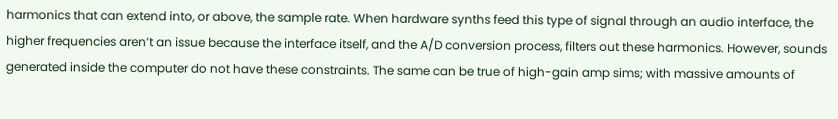harmonics that can extend into, or above, the sample rate. When hardware synths feed this type of signal through an audio interface, the higher frequencies aren’t an issue because the interface itself, and the A/D conversion process, filters out these harmonics. However, sounds generated inside the computer do not have these constraints. The same can be true of high-gain amp sims; with massive amounts of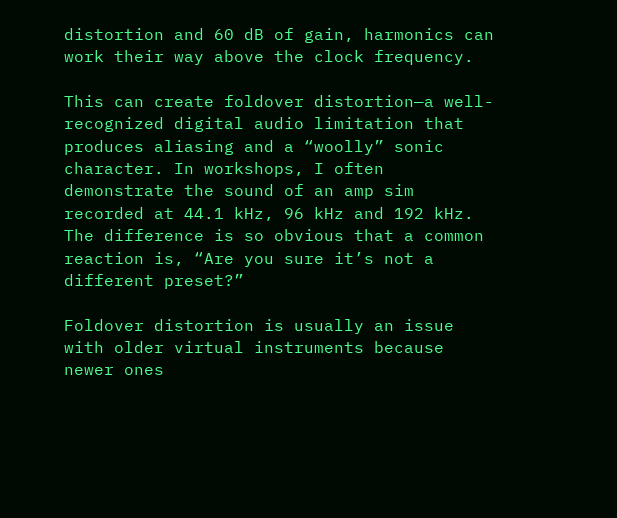distortion and 60 dB of gain, harmonics can work their way above the clock frequency.

This can create foldover distortion—a well-recognized digital audio limitation that produces aliasing and a “woolly” sonic character. In workshops, I often demonstrate the sound of an amp sim recorded at 44.1 kHz, 96 kHz and 192 kHz. The difference is so obvious that a common reaction is, “Are you sure it’s not a different preset?”

Foldover distortion is usually an issue with older virtual instruments because newer ones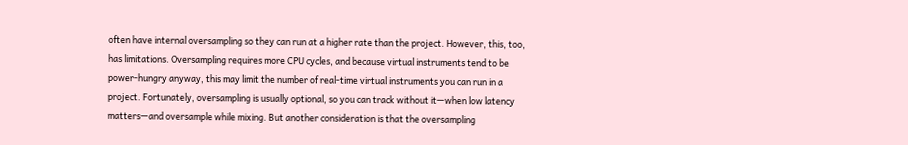often have internal oversampling so they can run at a higher rate than the project. However, this, too, has limitations. Oversampling requires more CPU cycles, and because virtual instruments tend to be power-hungry anyway, this may limit the number of real-time virtual instruments you can run in a project. Fortunately, oversampling is usually optional, so you can track without it—when low latency matters—and oversample while mixing. But another consideration is that the oversampling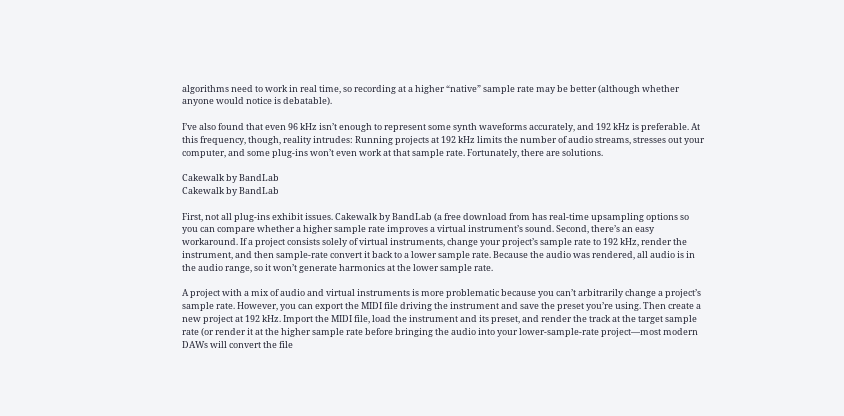algorithms need to work in real time, so recording at a higher “native” sample rate may be better (although whether anyone would notice is debatable).

I’ve also found that even 96 kHz isn’t enough to represent some synth waveforms accurately, and 192 kHz is preferable. At this frequency, though, reality intrudes: Running projects at 192 kHz limits the number of audio streams, stresses out your computer, and some plug-ins won’t even work at that sample rate. Fortunately, there are solutions.

Cakewalk by BandLab
Cakewalk by BandLab

First, not all plug-ins exhibit issues. Cakewalk by BandLab (a free download from has real-time upsampling options so you can compare whether a higher sample rate improves a virtual instrument’s sound. Second, there’s an easy workaround. If a project consists solely of virtual instruments, change your project’s sample rate to 192 kHz, render the instrument, and then sample-rate convert it back to a lower sample rate. Because the audio was rendered, all audio is in the audio range, so it won’t generate harmonics at the lower sample rate.

A project with a mix of audio and virtual instruments is more problematic because you can’t arbitrarily change a project’s sample rate. However, you can export the MIDI file driving the instrument and save the preset you’re using. Then create a new project at 192 kHz. Import the MIDI file, load the instrument and its preset, and render the track at the target sample rate (or render it at the higher sample rate before bringing the audio into your lower-sample-rate project—most modern DAWs will convert the file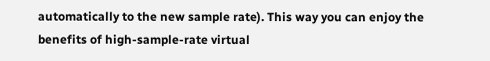automatically to the new sample rate). This way you can enjoy the benefits of high-sample-rate virtual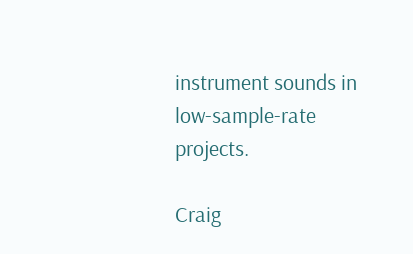instrument sounds in low-sample-rate projects.

Craig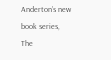Anderton’s new book series, The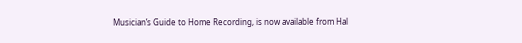Musician’s Guide to Home Recording, is now available from Hal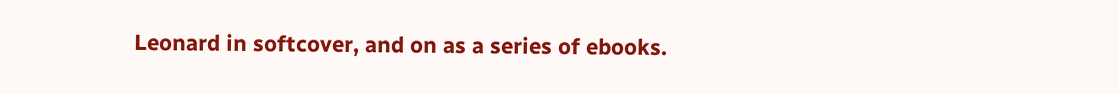Leonard in softcover, and on as a series of ebooks.